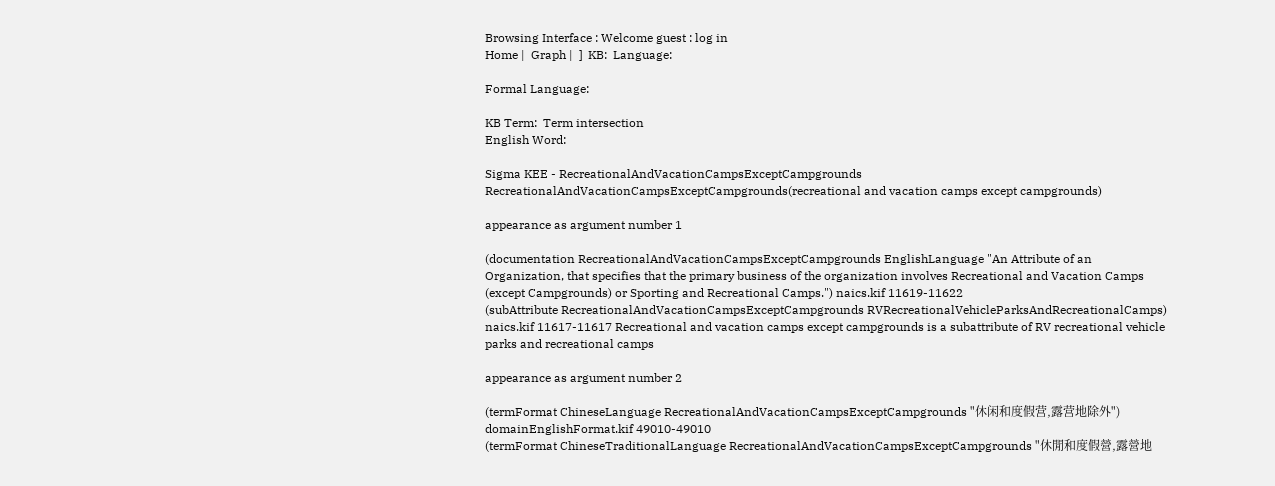Browsing Interface : Welcome guest : log in
Home |  Graph |  ]  KB:  Language:

Formal Language:

KB Term:  Term intersection
English Word:

Sigma KEE - RecreationalAndVacationCampsExceptCampgrounds
RecreationalAndVacationCampsExceptCampgrounds(recreational and vacation camps except campgrounds)

appearance as argument number 1

(documentation RecreationalAndVacationCampsExceptCampgrounds EnglishLanguage "An Attribute of an Organization, that specifies that the primary business of the organization involves Recreational and Vacation Camps (except Campgrounds) or Sporting and Recreational Camps.") naics.kif 11619-11622
(subAttribute RecreationalAndVacationCampsExceptCampgrounds RVRecreationalVehicleParksAndRecreationalCamps) naics.kif 11617-11617 Recreational and vacation camps except campgrounds is a subattribute of RV recreational vehicle parks and recreational camps

appearance as argument number 2

(termFormat ChineseLanguage RecreationalAndVacationCampsExceptCampgrounds "休闲和度假营,露营地除外") domainEnglishFormat.kif 49010-49010
(termFormat ChineseTraditionalLanguage RecreationalAndVacationCampsExceptCampgrounds "休閒和度假營,露營地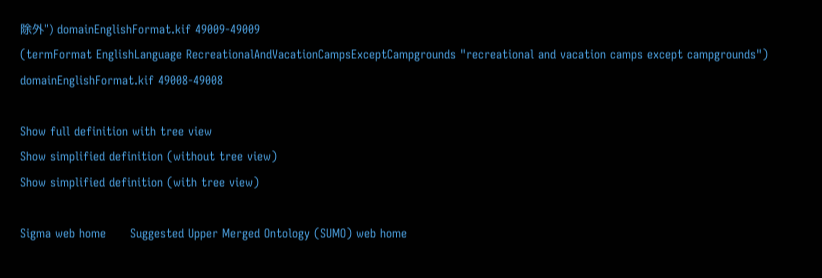除外") domainEnglishFormat.kif 49009-49009
(termFormat EnglishLanguage RecreationalAndVacationCampsExceptCampgrounds "recreational and vacation camps except campgrounds") domainEnglishFormat.kif 49008-49008

Show full definition with tree view
Show simplified definition (without tree view)
Show simplified definition (with tree view)

Sigma web home      Suggested Upper Merged Ontology (SUMO) web home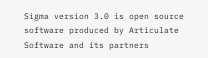Sigma version 3.0 is open source software produced by Articulate Software and its partners